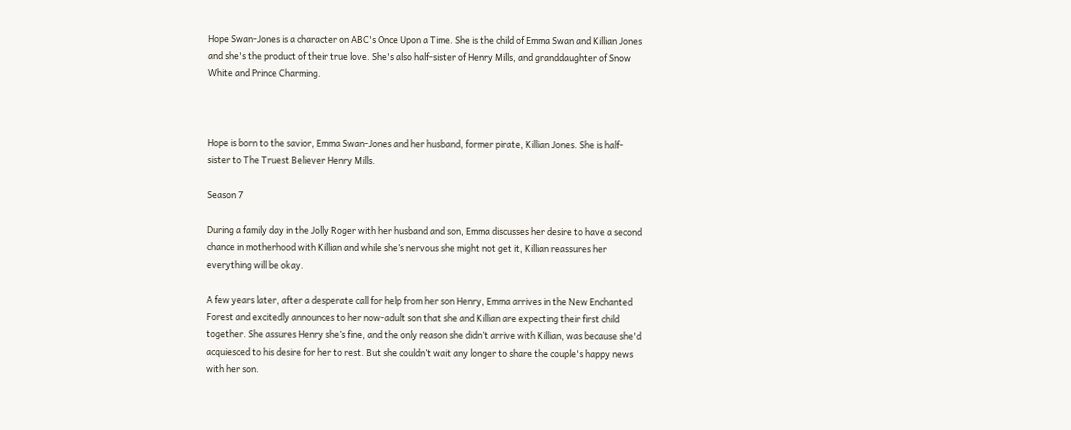Hope Swan-Jones is a character on ABC's Once Upon a Time. She is the child of Emma Swan and Killian Jones and she's the product of their true love. She's also half-sister of Henry Mills, and granddaughter of Snow White and Prince Charming.



Hope is born to the savior, Emma Swan-Jones and her husband, former pirate, Killian Jones. She is half-sister to The Truest Believer Henry Mills.

Season 7

During a family day in the Jolly Roger with her husband and son, Emma discusses her desire to have a second chance in motherhood with Killian and while she’s nervous she might not get it, Killian reassures her everything will be okay.

A few years later, after a desperate call for help from her son Henry, Emma arrives in the New Enchanted Forest and excitedly announces to her now-adult son that she and Killian are expecting their first child together. She assures Henry she’s fine, and the only reason she didn’t arrive with Killian, was because she'd acquiesced to his desire for her to rest. But she couldn’t wait any longer to share the couple's happy news with her son.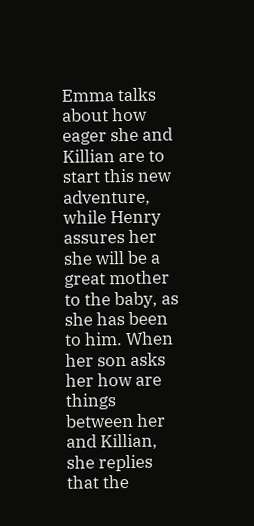Emma talks about how eager she and Killian are to start this new adventure, while Henry assures her she will be a great mother to the baby, as she has been to him. When her son asks her how are things between her and Killian, she replies that the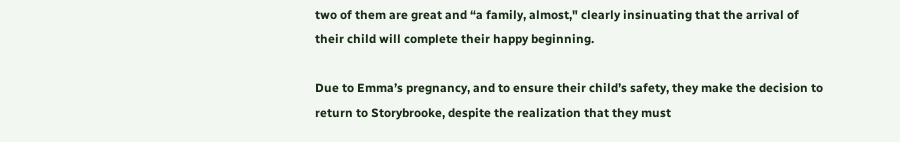two of them are great and “a family, almost," clearly insinuating that the arrival of their child will complete their happy beginning.

Due to Emma’s pregnancy, and to ensure their child’s safety, they make the decision to return to Storybrooke, despite the realization that they must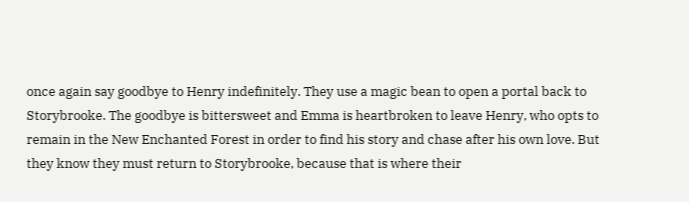once again say goodbye to Henry indefinitely. They use a magic bean to open a portal back to Storybrooke. The goodbye is bittersweet and Emma is heartbroken to leave Henry, who opts to remain in the New Enchanted Forest in order to find his story and chase after his own love. But they know they must return to Storybrooke, because that is where their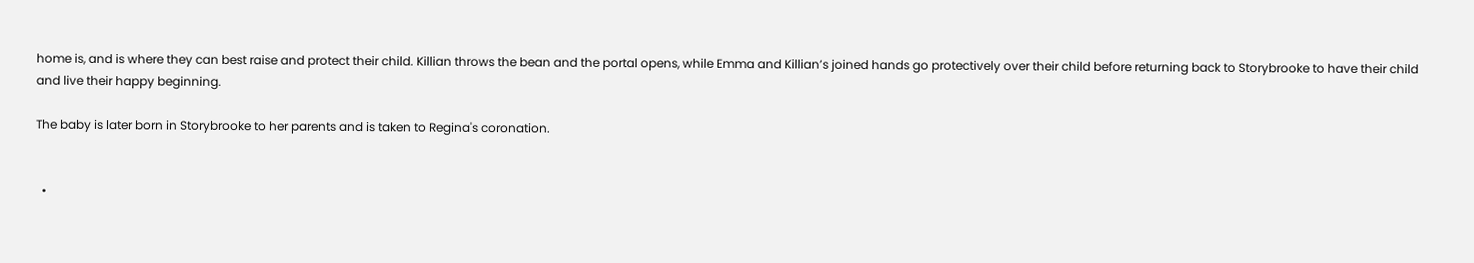home is, and is where they can best raise and protect their child. Killian throws the bean and the portal opens, while Emma and Killian’s joined hands go protectively over their child before returning back to Storybrooke to have their child and live their happy beginning.

The baby is later born in Storybrooke to her parents and is taken to Regina's coronation.


  •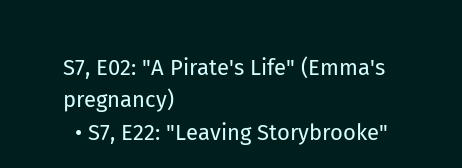S7, E02: "A Pirate's Life" (Emma's pregnancy)
  • S7, E22: "Leaving Storybrooke"